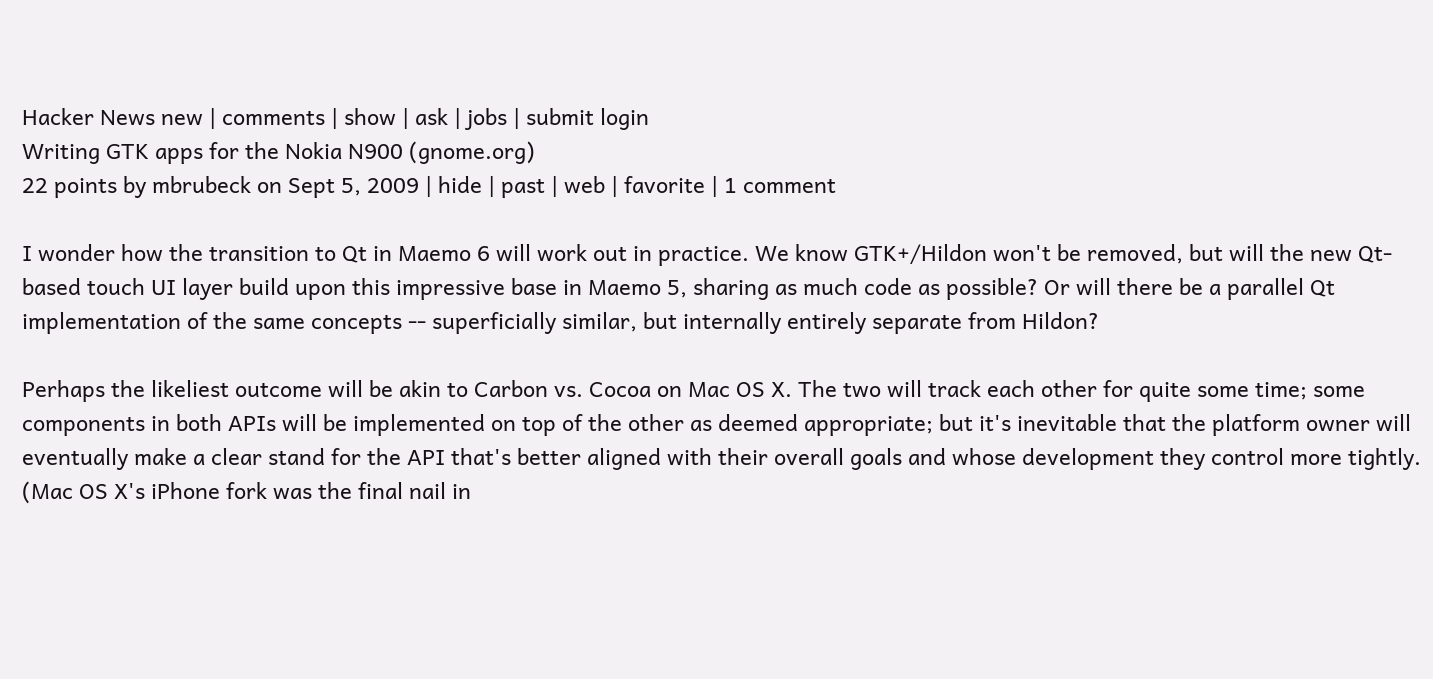Hacker News new | comments | show | ask | jobs | submit login
Writing GTK apps for the Nokia N900 (gnome.org)
22 points by mbrubeck on Sept 5, 2009 | hide | past | web | favorite | 1 comment

I wonder how the transition to Qt in Maemo 6 will work out in practice. We know GTK+/Hildon won't be removed, but will the new Qt-based touch UI layer build upon this impressive base in Maemo 5, sharing as much code as possible? Or will there be a parallel Qt implementation of the same concepts -- superficially similar, but internally entirely separate from Hildon?

Perhaps the likeliest outcome will be akin to Carbon vs. Cocoa on Mac OS X. The two will track each other for quite some time; some components in both APIs will be implemented on top of the other as deemed appropriate; but it's inevitable that the platform owner will eventually make a clear stand for the API that's better aligned with their overall goals and whose development they control more tightly. (Mac OS X's iPhone fork was the final nail in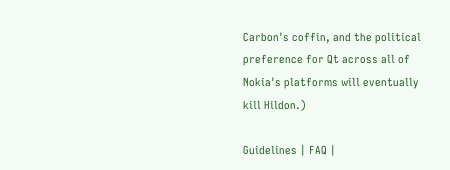Carbon's coffin, and the political preference for Qt across all of Nokia's platforms will eventually kill Hildon.)

Guidelines | FAQ |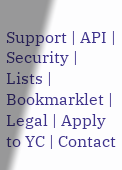Support | API | Security | Lists | Bookmarklet | Legal | Apply to YC | Contact